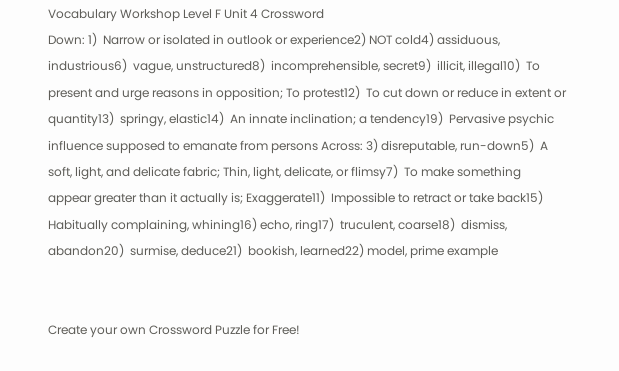Vocabulary Workshop Level F Unit 4 Crossword
Down: 1)  Narrow or isolated in outlook or experience2) NOT cold4) assiduous, industrious6)  vague, unstructured8)  incomprehensible, secret9)  illicit, illegal10)  To present and urge reasons in opposition; To protest12)  To cut down or reduce in extent or quantity13)  springy, elastic14)  An innate inclination; a tendency19)  Pervasive psychic influence supposed to emanate from persons Across: 3) disreputable, run-down5)  A soft, light, and delicate fabric; Thin, light, delicate, or flimsy7)  To make something appear greater than it actually is; Exaggerate11)  Impossible to retract or take back15)  Habitually complaining, whining16) echo, ring17)  truculent, coarse18)  dismiss, abandon20)  surmise, deduce21)  bookish, learned22) model, prime example


Create your own Crossword Puzzle for Free!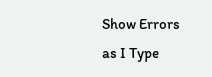Show Errors as I Type